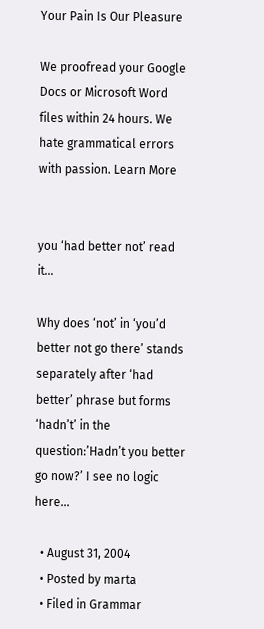Your Pain Is Our Pleasure

We proofread your Google Docs or Microsoft Word files within 24 hours. We hate grammatical errors with passion. Learn More


you ‘had better not’ read it...

Why does ‘not’ in ‘you’d better not go there’ stands separately after ‘had better’ phrase but forms ‘hadn’t’ in the question:’Hadn’t you better go now?’ I see no logic here...

  • August 31, 2004
  • Posted by marta
  • Filed in Grammar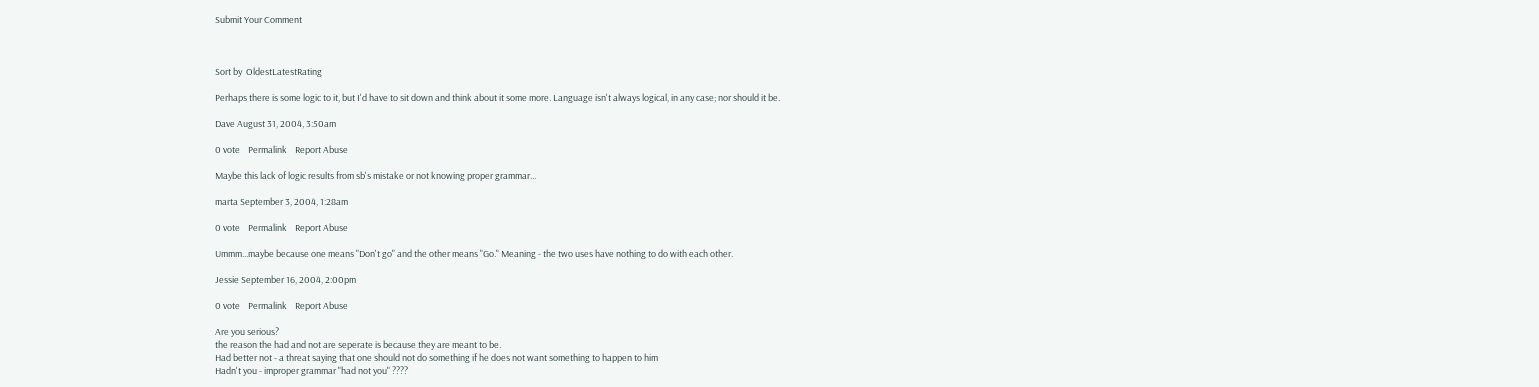Submit Your Comment



Sort by  OldestLatestRating

Perhaps there is some logic to it, but I'd have to sit down and think about it some more. Language isn't always logical, in any case; nor should it be.

Dave August 31, 2004, 3:50am

0 vote    Permalink    Report Abuse

Maybe this lack of logic results from sb's mistake or not knowing proper grammar...

marta September 3, 2004, 1:28am

0 vote    Permalink    Report Abuse

Ummm...maybe because one means "Don't go" and the other means "Go." Meaning - the two uses have nothing to do with each other.

Jessie September 16, 2004, 2:00pm

0 vote    Permalink    Report Abuse

Are you serious?
the reason the had and not are seperate is because they are meant to be.
Had better not - a threat saying that one should not do something if he does not want something to happen to him
Hadn't you - improper grammar "had not you" ????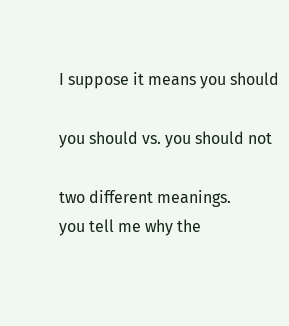I suppose it means you should

you should vs. you should not

two different meanings.
you tell me why the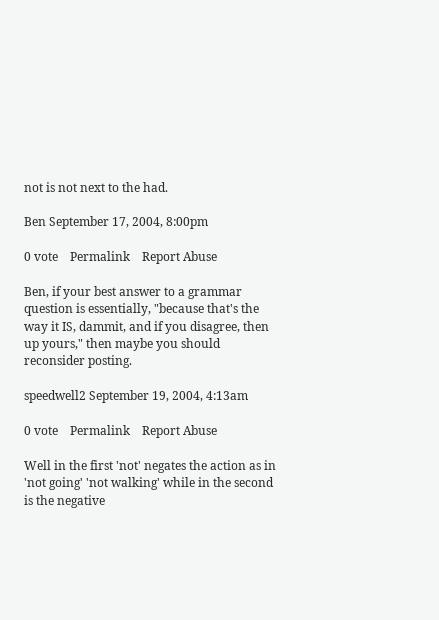not is not next to the had.

Ben September 17, 2004, 8:00pm

0 vote    Permalink    Report Abuse

Ben, if your best answer to a grammar question is essentially, "because that's the way it IS, dammit, and if you disagree, then up yours," then maybe you should reconsider posting.

speedwell2 September 19, 2004, 4:13am

0 vote    Permalink    Report Abuse

Well in the first 'not' negates the action as in 'not going' 'not walking' while in the second is the negative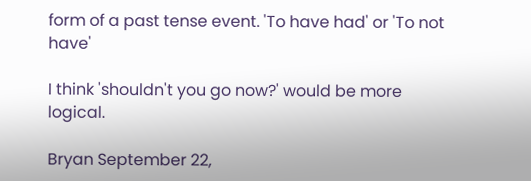form of a past tense event. 'To have had' or 'To not have'

I think 'shouldn't you go now?' would be more logical.

Bryan September 22,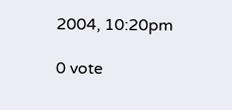2004, 10:20pm

0 vote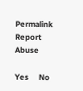Permalink    Report Abuse

Yes     No